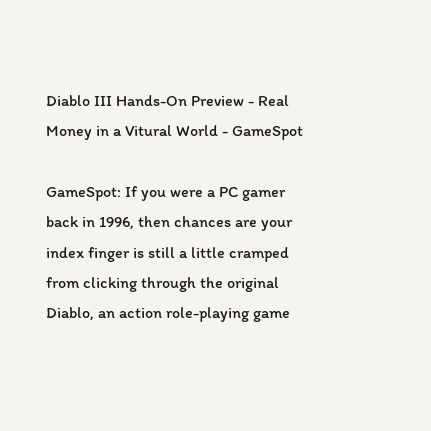Diablo III Hands-On Preview - Real Money in a Vitural World - GameSpot

GameSpot: If you were a PC gamer back in 1996, then chances are your index finger is still a little cramped from clicking through the original Diablo, an action role-playing game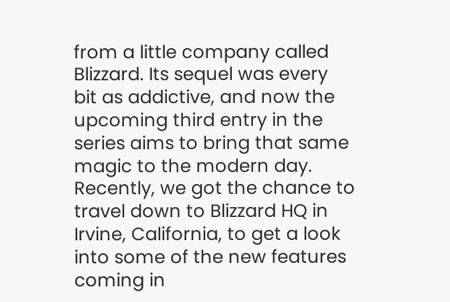from a little company called Blizzard. Its sequel was every bit as addictive, and now the upcoming third entry in the series aims to bring that same magic to the modern day. Recently, we got the chance to travel down to Blizzard HQ in Irvine, California, to get a look into some of the new features coming in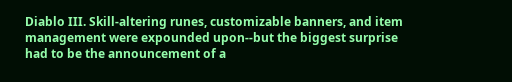Diablo III. Skill-altering runes, customizable banners, and item management were expounded upon--but the biggest surprise had to be the announcement of a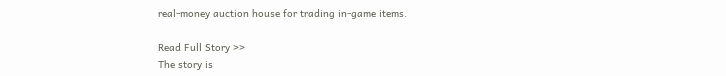real-money auction house for trading in-game items.

Read Full Story >>
The story is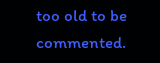too old to be commented.